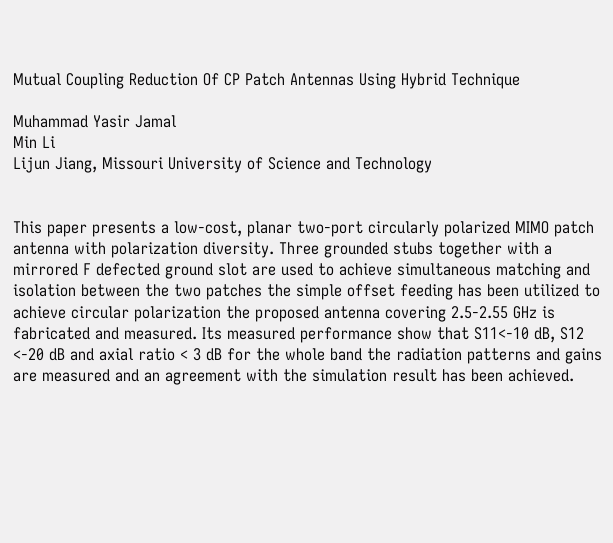Mutual Coupling Reduction Of CP Patch Antennas Using Hybrid Technique

Muhammad Yasir Jamal
Min Li
Lijun Jiang, Missouri University of Science and Technology


This paper presents a low-cost, planar two-port circularly polarized MIMO patch antenna with polarization diversity. Three grounded stubs together with a mirrored F defected ground slot are used to achieve simultaneous matching and isolation between the two patches the simple offset feeding has been utilized to achieve circular polarization the proposed antenna covering 2.5-2.55 GHz is fabricated and measured. Its measured performance show that S11<-10 dB, S12 <-20 dB and axial ratio < 3 dB for the whole band the radiation patterns and gains are measured and an agreement with the simulation result has been achieved.